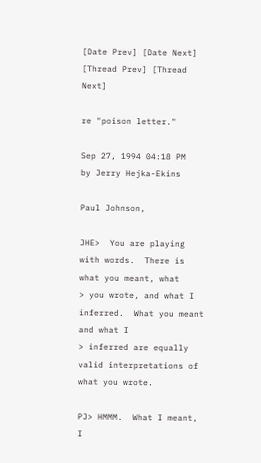[Date Prev] [Date Next] [Thread Prev] [Thread Next]

re "poison letter."

Sep 27, 1994 04:18 PM
by Jerry Hejka-Ekins

Paul Johnson,

JHE>  You are playing with words.  There is what you meant, what
> you wrote, and what I inferred.  What you meant and what I
> inferred are equally valid interpretations of what you wrote.

PJ> HMMM.  What I meant, I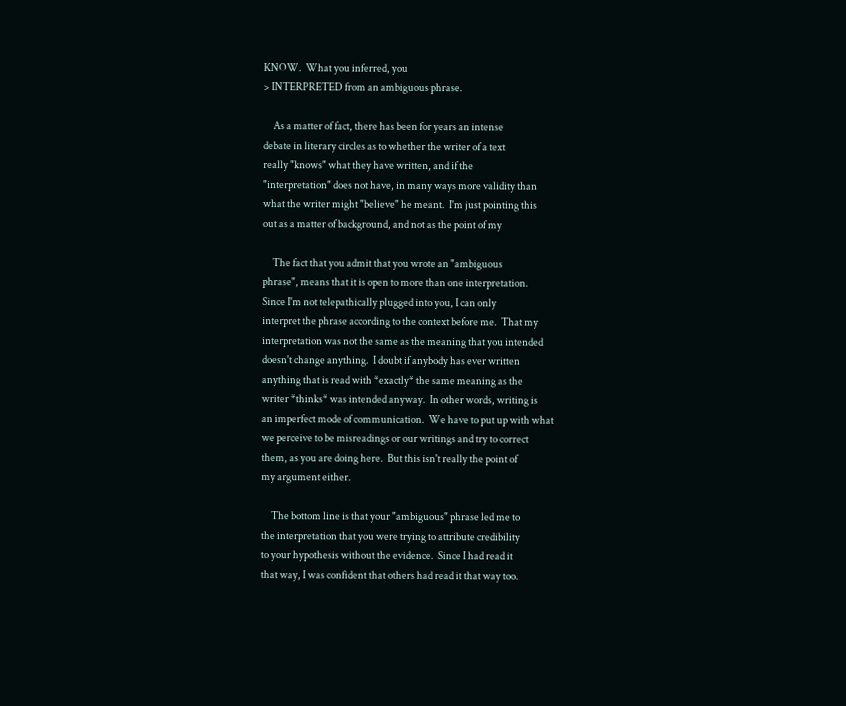KNOW.  What you inferred, you
> INTERPRETED from an ambiguous phrase.

     As a matter of fact, there has been for years an intense
debate in literary circles as to whether the writer of a text
really "knows" what they have written, and if the
"interpretation" does not have, in many ways more validity than
what the writer might "believe" he meant.  I'm just pointing this
out as a matter of background, and not as the point of my

     The fact that you admit that you wrote an "ambiguous
phrase", means that it is open to more than one interpretation.
Since I'm not telepathically plugged into you, I can only
interpret the phrase according to the context before me.  That my
interpretation was not the same as the meaning that you intended
doesn't change anything.  I doubt if anybody has ever written
anything that is read with *exactly* the same meaning as the
writer *thinks* was intended anyway.  In other words, writing is
an imperfect mode of communication.  We have to put up with what
we perceive to be misreadings or our writings and try to correct
them, as you are doing here.  But this isn't really the point of
my argument either.

     The bottom line is that your "ambiguous" phrase led me to
the interpretation that you were trying to attribute credibility
to your hypothesis without the evidence.  Since I had read it
that way, I was confident that others had read it that way too.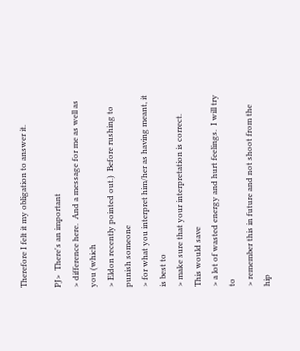Therefore I felt it my obligation to answer it.

PJ>  There's an important
> difference here.  And a message for me as well as you (which
> Eldon recently pointed out.)  Before rushing to punish someone
> for what you interpret him/her as having meant, it is best to
> make sure that your interpretation is correct.  This would save
> a lot of wasted energy and hurt feelings.  I will try to
> remember this in future and not shoot from the hip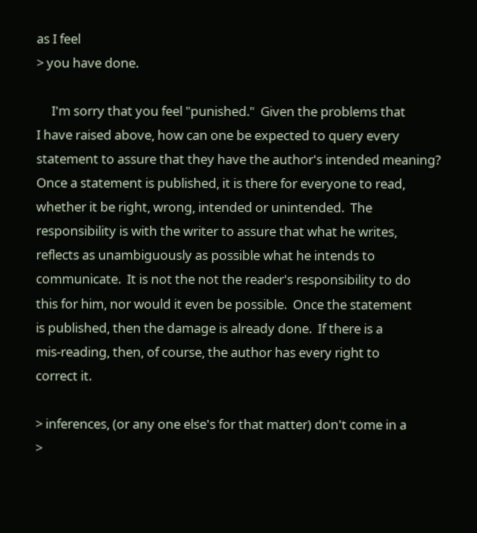as I feel
> you have done.

     I'm sorry that you feel "punished."  Given the problems that
I have raised above, how can one be expected to query every
statement to assure that they have the author's intended meaning?
Once a statement is published, it is there for everyone to read,
whether it be right, wrong, intended or unintended.  The
responsibility is with the writer to assure that what he writes,
reflects as unambiguously as possible what he intends to
communicate.  It is not the not the reader's responsibility to do
this for him, nor would it even be possible.  Once the statement
is published, then the damage is already done.  If there is a
mis-reading, then, of course, the author has every right to
correct it.

> inferences, (or any one else's for that matter) don't come in a
>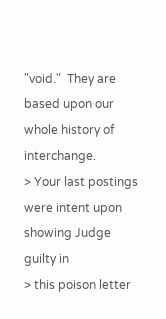"void."  They are based upon our whole history of interchange.
> Your last postings were intent upon showing Judge guilty in
> this poison letter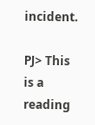incident.

PJ> This is a reading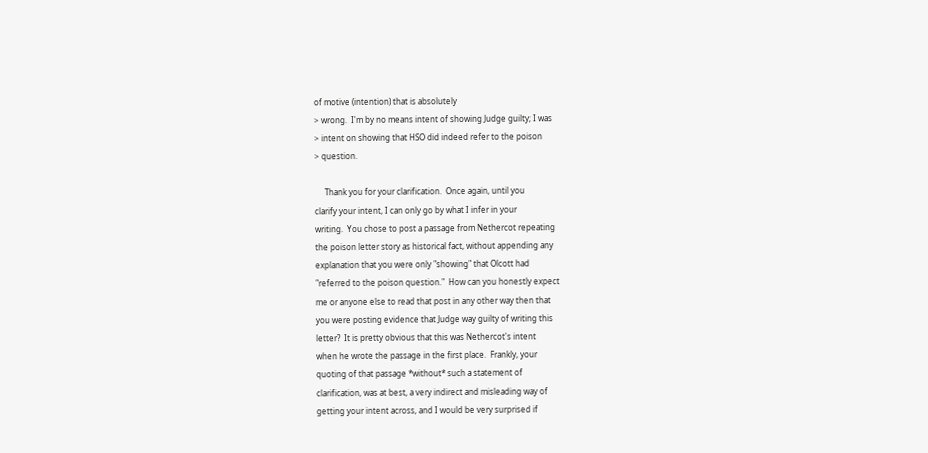of motive (intention) that is absolutely
> wrong.  I'm by no means intent of showing Judge guilty; I was
> intent on showing that HSO did indeed refer to the poison
> question.

     Thank you for your clarification.  Once again, until you
clarify your intent, I can only go by what I infer in your
writing.  You chose to post a passage from Nethercot repeating
the poison letter story as historical fact, without appending any
explanation that you were only "showing" that Olcott had
"referred to the poison question."  How can you honestly expect
me or anyone else to read that post in any other way then that
you were posting evidence that Judge way guilty of writing this
letter?  It is pretty obvious that this was Nethercot's intent
when he wrote the passage in the first place.  Frankly, your
quoting of that passage *without* such a statement of
clarification, was at best, a very indirect and misleading way of
getting your intent across, and I would be very surprised if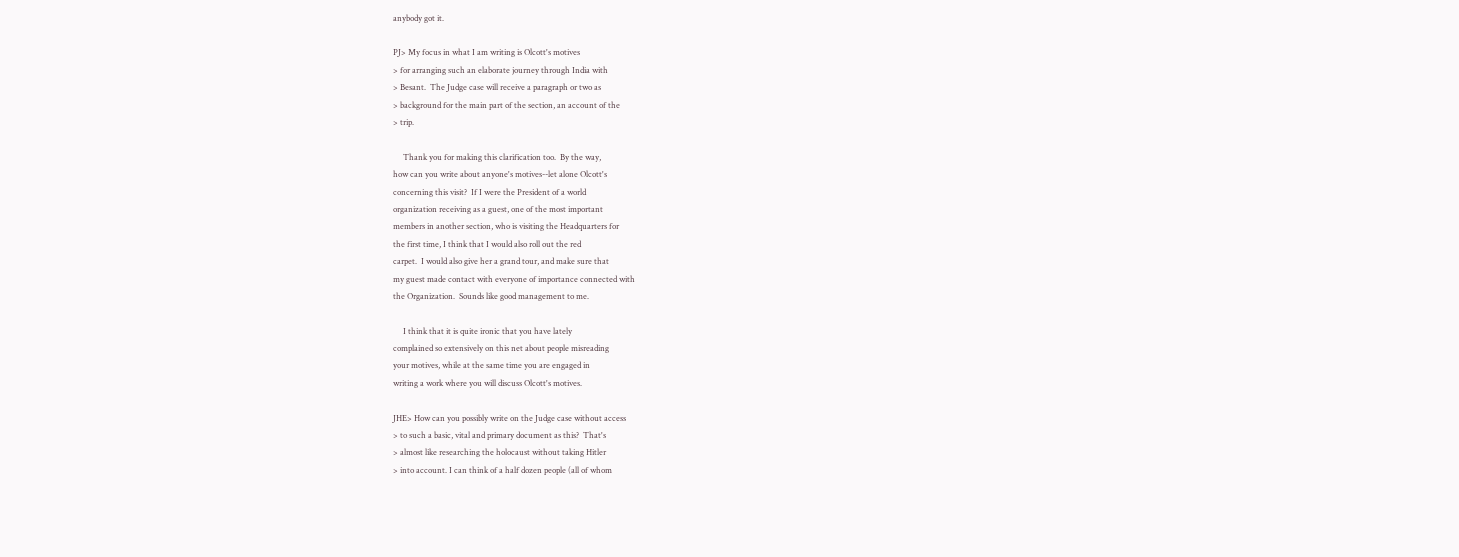anybody got it.

PJ> My focus in what I am writing is Olcott's motives
> for arranging such an elaborate journey through India with
> Besant.  The Judge case will receive a paragraph or two as
> background for the main part of the section, an account of the
> trip.

     Thank you for making this clarification too.  By the way,
how can you write about anyone's motives--let alone Olcott's
concerning this visit?  If I were the President of a world
organization receiving as a guest, one of the most important
members in another section, who is visiting the Headquarters for
the first time, I think that I would also roll out the red
carpet.  I would also give her a grand tour, and make sure that
my guest made contact with everyone of importance connected with
the Organization.  Sounds like good management to me.

     I think that it is quite ironic that you have lately
complained so extensively on this net about people misreading
your motives, while at the same time you are engaged in
writing a work where you will discuss Olcott's motives.

JHE> How can you possibly write on the Judge case without access
> to such a basic, vital and primary document as this?  That's
> almost like researching the holocaust without taking Hitler
> into account. I can think of a half dozen people (all of whom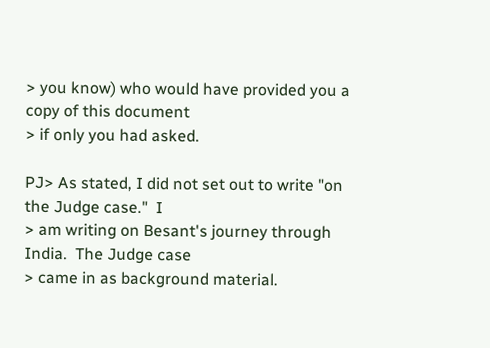> you know) who would have provided you a copy of this document
> if only you had asked.

PJ> As stated, I did not set out to write "on the Judge case."  I
> am writing on Besant's journey through India.  The Judge case
> came in as background material.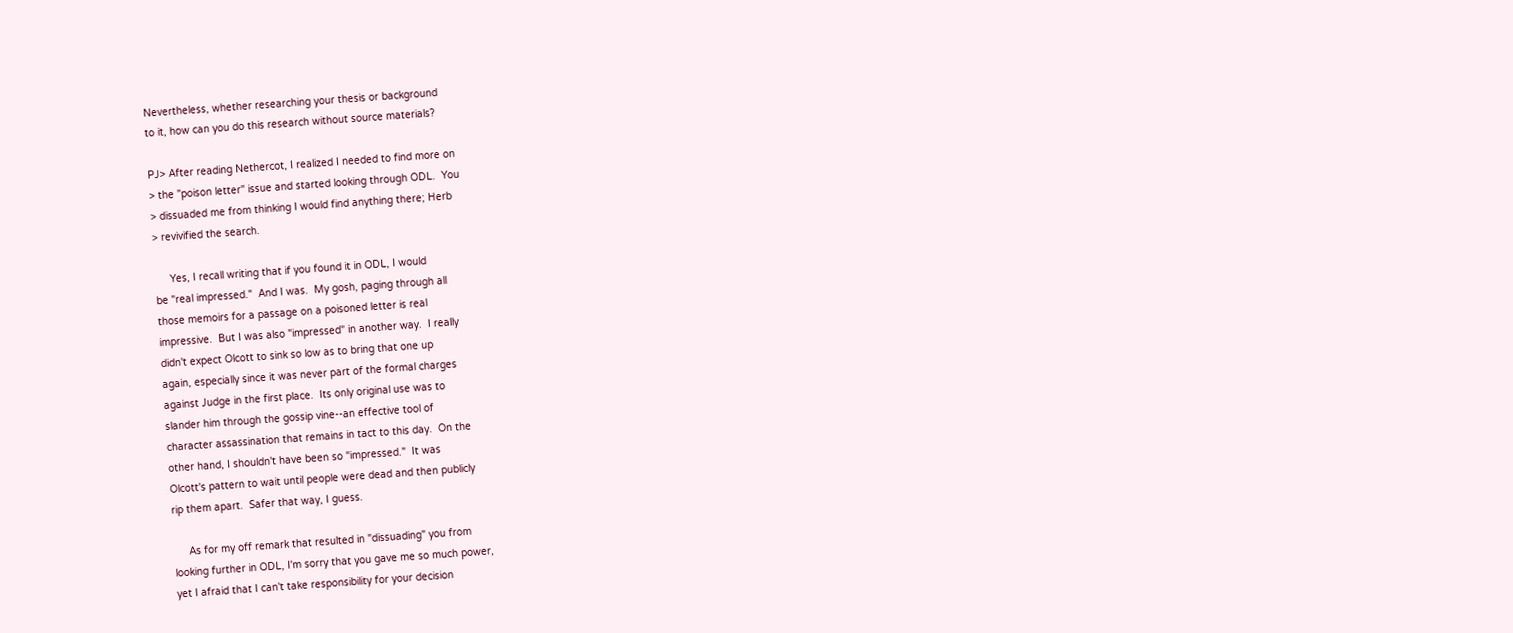Nevertheless, whether researching your thesis or background
to it, how can you do this research without source materials?

PJ> After reading Nethercot, I realized I needed to find more on
> the "poison letter" issue and started looking through ODL.  You
> dissuaded me from thinking I would find anything there; Herb
> revivified the search.

     Yes, I recall writing that if you found it in ODL, I would
be "real impressed."  And I was.  My gosh, paging through all
those memoirs for a passage on a poisoned letter is real
impressive.  But I was also "impressed" in another way.  I really
didn't expect Olcott to sink so low as to bring that one up
again, especially since it was never part of the formal charges
against Judge in the first place.  Its only original use was to
slander him through the gossip vine--an effective tool of
character assassination that remains in tact to this day.  On the
other hand, I shouldn't have been so "impressed."  It was
Olcott's pattern to wait until people were dead and then publicly
rip them apart.  Safer that way, I guess.

     As for my off remark that resulted in "dissuading" you from
looking further in ODL, I'm sorry that you gave me so much power,
yet I afraid that I can't take responsibility for your decision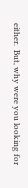either.  But, why were you looking for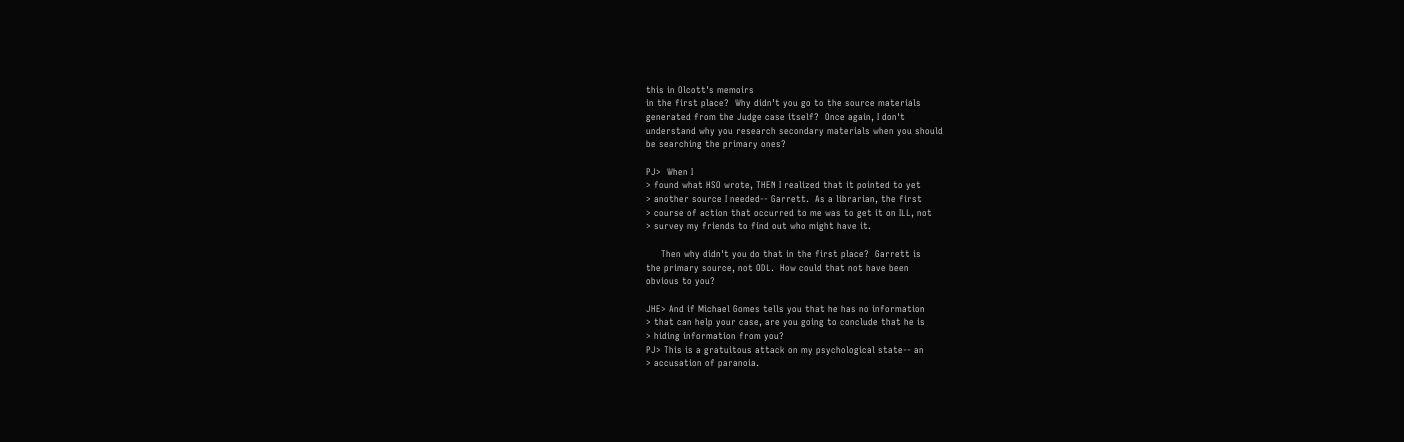this in Olcott's memoirs
in the first place?  Why didn't you go to the source materials
generated from the Judge case itself?  Once again, I don't
understand why you research secondary materials when you should
be searching the primary ones?

PJ>  When I
> found what HSO wrote, THEN I realized that it pointed to yet
> another source I needed-- Garrett.  As a librarian, the first
> course of action that occurred to me was to get it on ILL, not
> survey my friends to find out who might have it.

     Then why didn't you do that in the first place?  Garrett is
the primary source, not ODL.  How could that not have been
obvious to you?

JHE> And if Michael Gomes tells you that he has no information
> that can help your case, are you going to conclude that he is
> hiding information from you?
PJ> This is a gratuitous attack on my psychological state-- an
> accusation of paranoia.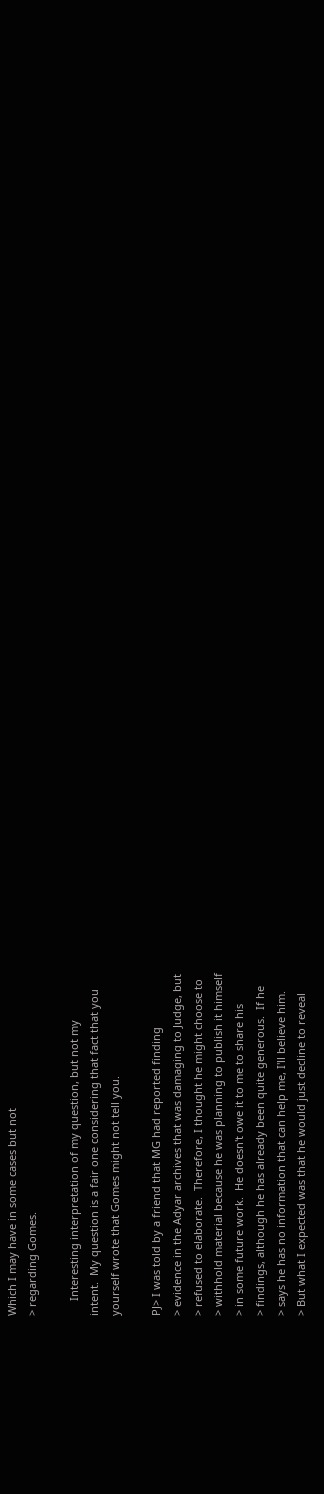Which I may have in some cases but not
> regarding Gomes.

     Interesting interpretation of my question, but not my
intent.  My question is a fair one considering that fact that you
yourself wrote that Gomes might not tell you.

PJ> I was told by a friend that MG had reported finding
> evidence in the Adyar archives that was damaging to Judge, but
> refused to elaborate.  Therefore, I thought he might choose to
> withhold material because he was planning to publish it himself
> in some future work.  He doesn't owe it to me to share his
> findings, although he has already been quite generous.  If he
> says he has no information that can help me, I'll believe him.
> But what I expected was that he would just decline to reveal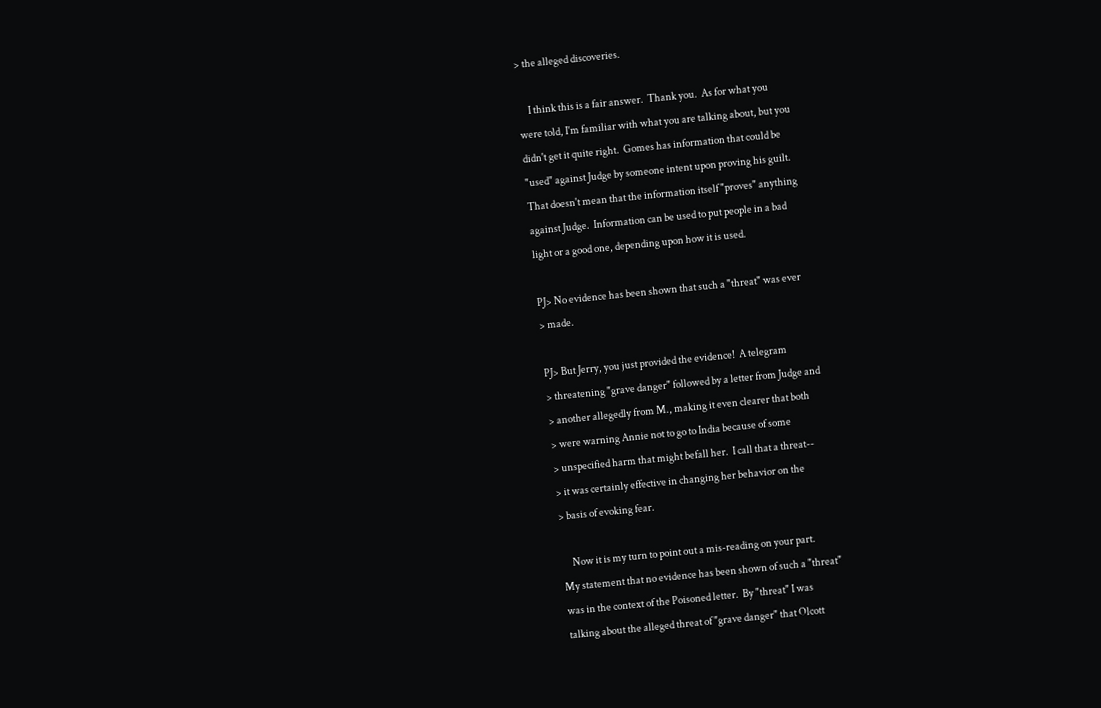> the alleged discoveries.

     I think this is a fair answer.  Thank you.  As for what you
were told, I'm familiar with what you are talking about, but you
didn't get it quite right.  Gomes has information that could be
"used" against Judge by someone intent upon proving his guilt.
That doesn't mean that the information itself "proves" anything
against Judge.  Information can be used to put people in a bad
light or a good one, depending upon how it is used.

PJ> No evidence has been shown that such a "threat" was ever
> made.

PJ> But Jerry, you just provided the evidence!  A telegram
> threatening "grave danger" followed by a letter from Judge and
> another allegedly from M., making it even clearer that both
> were warning Annie not to go to India because of some
> unspecified harm that might befall her.  I call that a threat--
> it was certainly effective in changing her behavior on the
> basis of evoking fear.

     Now it is my turn to point out a mis-reading on your part.
My statement that no evidence has been shown of such a "threat"
was in the context of the Poisoned letter.  By "threat" I was
talking about the alleged threat of "grave danger" that Olcott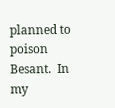planned to poison Besant.  In my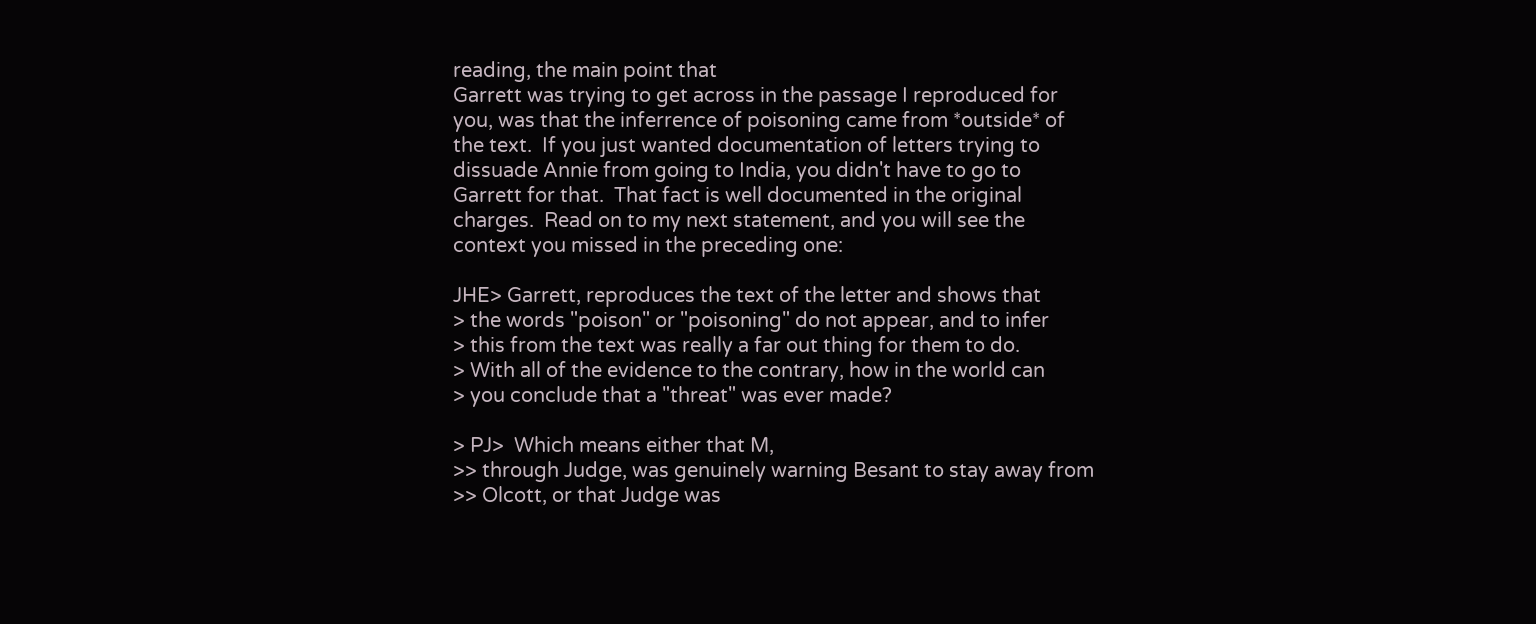reading, the main point that
Garrett was trying to get across in the passage I reproduced for
you, was that the inferrence of poisoning came from *outside* of
the text.  If you just wanted documentation of letters trying to
dissuade Annie from going to India, you didn't have to go to
Garrett for that.  That fact is well documented in the original
charges.  Read on to my next statement, and you will see the
context you missed in the preceding one:

JHE> Garrett, reproduces the text of the letter and shows that
> the words "poison" or "poisoning" do not appear, and to infer
> this from the text was really a far out thing for them to do.
> With all of the evidence to the contrary, how in the world can
> you conclude that a "threat" was ever made?

> PJ>  Which means either that M,
>> through Judge, was genuinely warning Besant to stay away from
>> Olcott, or that Judge was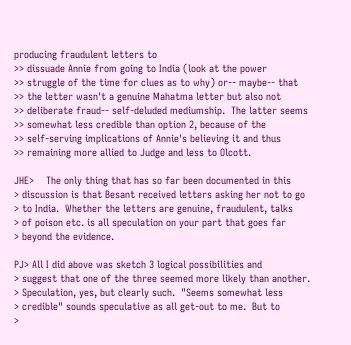producing fraudulent letters to
>> dissuade Annie from going to India (look at the power
>> struggle of the time for clues as to why) or-- maybe-- that
>> the letter wasn't a genuine Mahatma letter but also not
>> deliberate fraud-- self-deluded mediumship.  The latter seems
>> somewhat less credible than option 2, because of the
>> self-serving implications of Annie's believing it and thus
>> remaining more allied to Judge and less to Olcott.

JHE>    The only thing that has so far been documented in this
> discussion is that Besant received letters asking her not to go
> to India.  Whether the letters are genuine, fraudulent, talks
> of poison etc. is all speculation on your part that goes far
> beyond the evidence.

PJ> All I did above was sketch 3 logical possibilities and
> suggest that one of the three seemed more likely than another.
> Speculation, yes, but clearly such.  "Seems somewhat less
> credible" sounds speculative as all get-out to me.  But to
>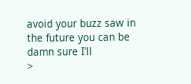avoid your buzz saw in the future you can be damn sure I'll
>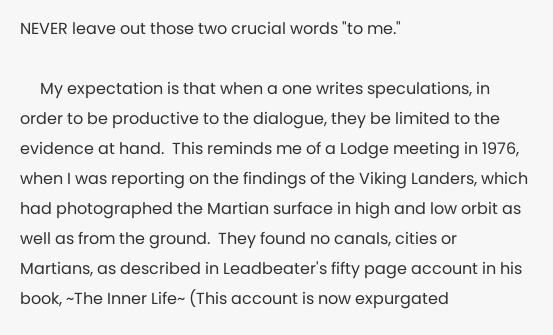NEVER leave out those two crucial words "to me."

     My expectation is that when a one writes speculations, in
order to be productive to the dialogue, they be limited to the
evidence at hand.  This reminds me of a Lodge meeting in 1976,
when I was reporting on the findings of the Viking Landers, which
had photographed the Martian surface in high and low orbit as
well as from the ground.  They found no canals, cities or
Martians, as described in Leadbeater's fifty page account in his
book, ~The Inner Life~ (This account is now expurgated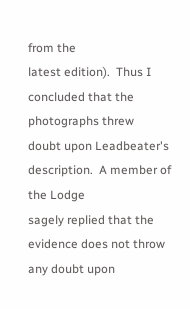from the
latest edition).  Thus I concluded that the photographs threw
doubt upon Leadbeater's description.  A member of the Lodge
sagely replied that the evidence does not throw any doubt upon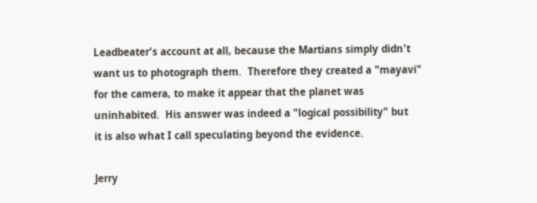Leadbeater's account at all, because the Martians simply didn't
want us to photograph them.  Therefore they created a "mayavi"
for the camera, to make it appear that the planet was
uninhabited.  His answer was indeed a "logical possibility" but
it is also what I call speculating beyond the evidence.

Jerry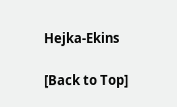Hejka-Ekins

[Back to Top]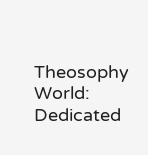Theosophy World: Dedicated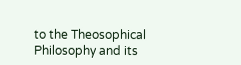to the Theosophical Philosophy and its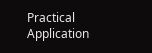Practical Application